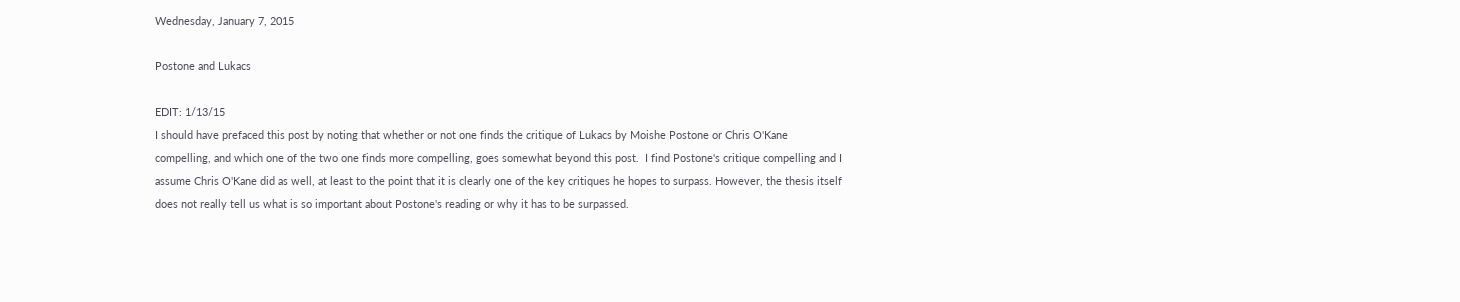Wednesday, January 7, 2015

Postone and Lukacs

EDIT: 1/13/15
I should have prefaced this post by noting that whether or not one finds the critique of Lukacs by Moishe Postone or Chris O'Kane compelling, and which one of the two one finds more compelling, goes somewhat beyond this post.  I find Postone's critique compelling and I assume Chris O'Kane did as well, at least to the point that it is clearly one of the key critiques he hopes to surpass. However, the thesis itself does not really tell us what is so important about Postone's reading or why it has to be surpassed.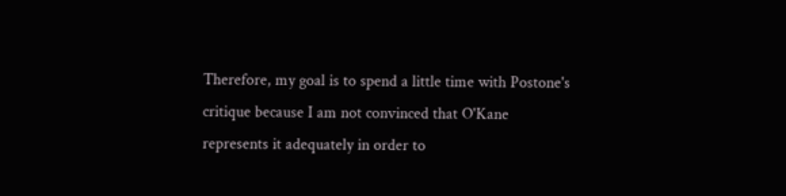Therefore, my goal is to spend a little time with Postone's critique because I am not convinced that O'Kane represents it adequately in order to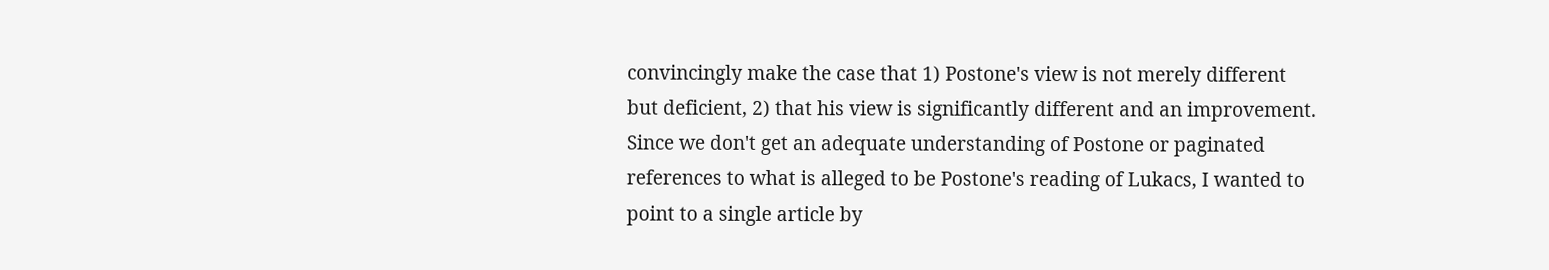convincingly make the case that 1) Postone's view is not merely different but deficient, 2) that his view is significantly different and an improvement.  Since we don't get an adequate understanding of Postone or paginated references to what is alleged to be Postone's reading of Lukacs, I wanted to point to a single article by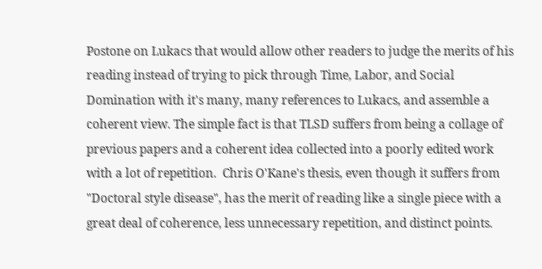Postone on Lukacs that would allow other readers to judge the merits of his reading instead of trying to pick through Time, Labor, and Social Domination with it's many, many references to Lukacs, and assemble a coherent view. The simple fact is that TLSD suffers from being a collage of previous papers and a coherent idea collected into a poorly edited work with a lot of repetition.  Chris O'Kane's thesis, even though it suffers from "Doctoral style disease", has the merit of reading like a single piece with a great deal of coherence, less unnecessary repetition, and distinct points.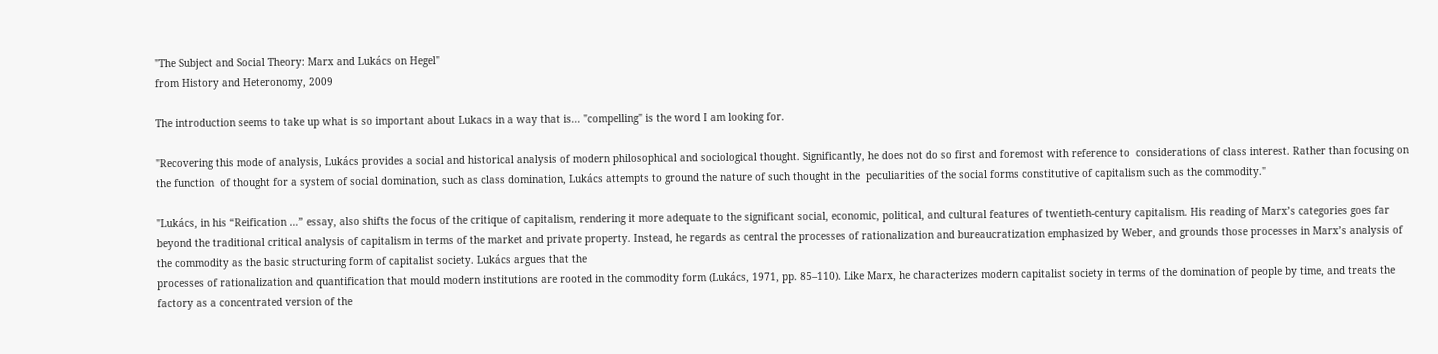"The Subject and Social Theory: Marx and Lukács on Hegel"
from History and Heteronomy, 2009

The introduction seems to take up what is so important about Lukacs in a way that is... "compelling" is the word I am looking for.

"Recovering this mode of analysis, Lukács provides a social and historical analysis of modern philosophical and sociological thought. Significantly, he does not do so first and foremost with reference to  considerations of class interest. Rather than focusing on the function  of thought for a system of social domination, such as class domination, Lukács attempts to ground the nature of such thought in the  peculiarities of the social forms constitutive of capitalism such as the commodity."

"Lukács, in his “Reification …” essay, also shifts the focus of the critique of capitalism, rendering it more adequate to the significant social, economic, political, and cultural features of twentieth-century capitalism. His reading of Marx’s categories goes far beyond the traditional critical analysis of capitalism in terms of the market and private property. Instead, he regards as central the processes of rationalization and bureaucratization emphasized by Weber, and grounds those processes in Marx’s analysis of the commodity as the basic structuring form of capitalist society. Lukács argues that the
processes of rationalization and quantification that mould modern institutions are rooted in the commodity form (Lukács, 1971, pp. 85–110). Like Marx, he characterizes modern capitalist society in terms of the domination of people by time, and treats the factory as a concentrated version of the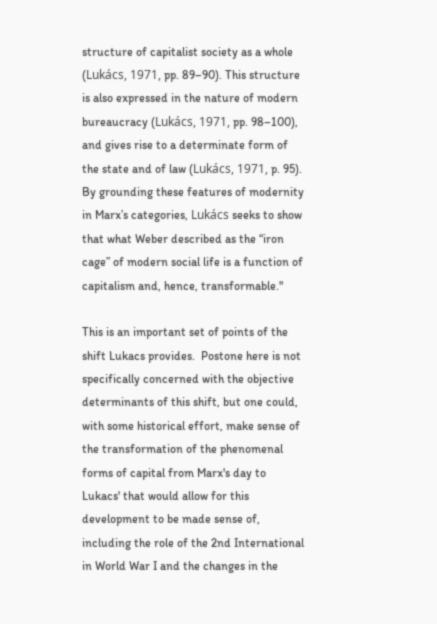structure of capitalist society as a whole (Lukács, 1971, pp. 89–90). This structure is also expressed in the nature of modern bureaucracy (Lukács, 1971, pp. 98–100), and gives rise to a determinate form of the state and of law (Lukács, 1971, p. 95). By grounding these features of modernity in Marx’s categories, Lukács seeks to show that what Weber described as the “iron cage” of modern social life is a function of capitalism and, hence, transformable."

This is an important set of points of the shift Lukacs provides.  Postone here is not specifically concerned with the objective determinants of this shift, but one could, with some historical effort, make sense of the transformation of the phenomenal forms of capital from Marx's day to Lukacs' that would allow for this development to be made sense of, including the role of the 2nd International in World War I and the changes in the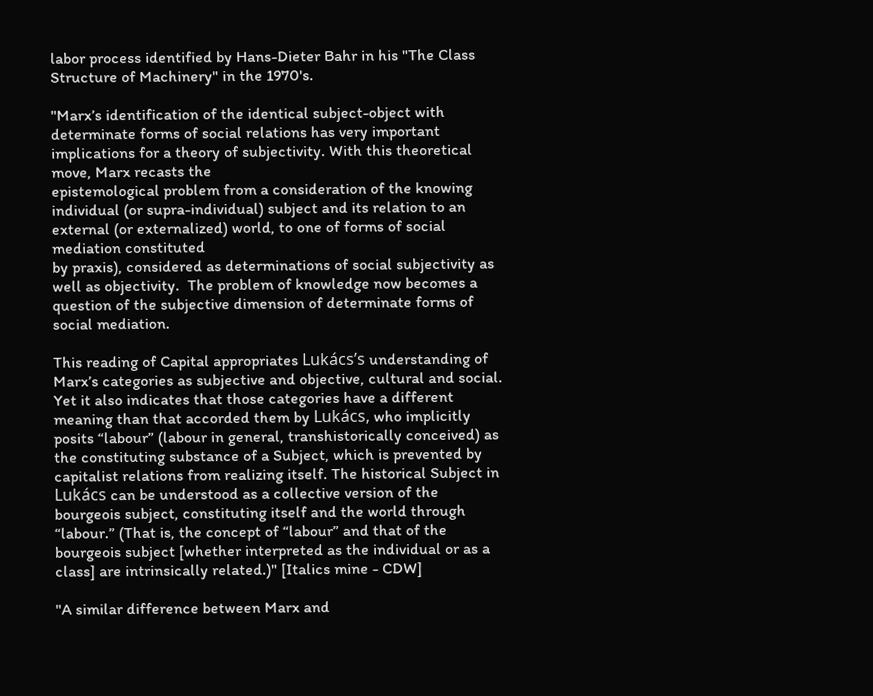labor process identified by Hans-Dieter Bahr in his "The Class Structure of Machinery" in the 1970's.

"Marx’s identification of the identical subject-object with determinate forms of social relations has very important implications for a theory of subjectivity. With this theoretical move, Marx recasts the
epistemological problem from a consideration of the knowing individual (or supra-individual) subject and its relation to an external (or externalized) world, to one of forms of social mediation constituted
by praxis), considered as determinations of social subjectivity as well as objectivity.  The problem of knowledge now becomes a question of the subjective dimension of determinate forms of social mediation.

This reading of Capital appropriates Lukács’s understanding of  Marx’s categories as subjective and objective, cultural and social. Yet it also indicates that those categories have a different meaning than that accorded them by Lukács, who implicitly posits “labour” (labour in general, transhistorically conceived) as the constituting substance of a Subject, which is prevented by capitalist relations from realizing itself. The historical Subject in Lukács can be understood as a collective version of the bourgeois subject, constituting itself and the world through “labour.” (That is, the concept of “labour” and that of the bourgeois subject [whether interpreted as the individual or as a class] are intrinsically related.)" [Italics mine - CDW]

"A similar difference between Marx and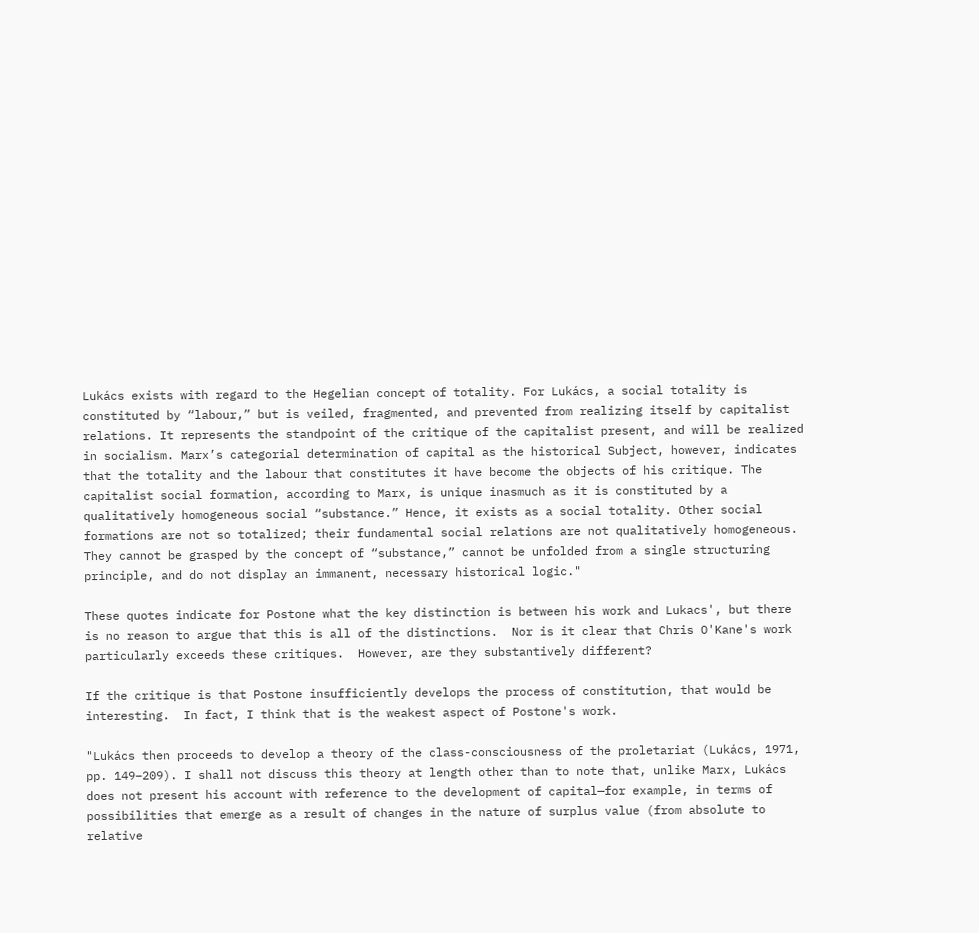Lukács exists with regard to the Hegelian concept of totality. For Lukács, a social totality is constituted by “labour,” but is veiled, fragmented, and prevented from realizing itself by capitalist relations. It represents the standpoint of the critique of the capitalist present, and will be realized in socialism. Marx’s categorial determination of capital as the historical Subject, however, indicates that the totality and the labour that constitutes it have become the objects of his critique. The capitalist social formation, according to Marx, is unique inasmuch as it is constituted by a qualitatively homogeneous social “substance.” Hence, it exists as a social totality. Other social formations are not so totalized; their fundamental social relations are not qualitatively homogeneous. They cannot be grasped by the concept of “substance,” cannot be unfolded from a single structuring principle, and do not display an immanent, necessary historical logic."

These quotes indicate for Postone what the key distinction is between his work and Lukacs', but there is no reason to argue that this is all of the distinctions.  Nor is it clear that Chris O'Kane's work particularly exceeds these critiques.  However, are they substantively different?

If the critique is that Postone insufficiently develops the process of constitution, that would be interesting.  In fact, I think that is the weakest aspect of Postone's work.

"Lukács then proceeds to develop a theory of the class-consciousness of the proletariat (Lukács, 1971, pp. 149–209). I shall not discuss this theory at length other than to note that, unlike Marx, Lukács does not present his account with reference to the development of capital—for example, in terms of possibilities that emerge as a result of changes in the nature of surplus value (from absolute to relative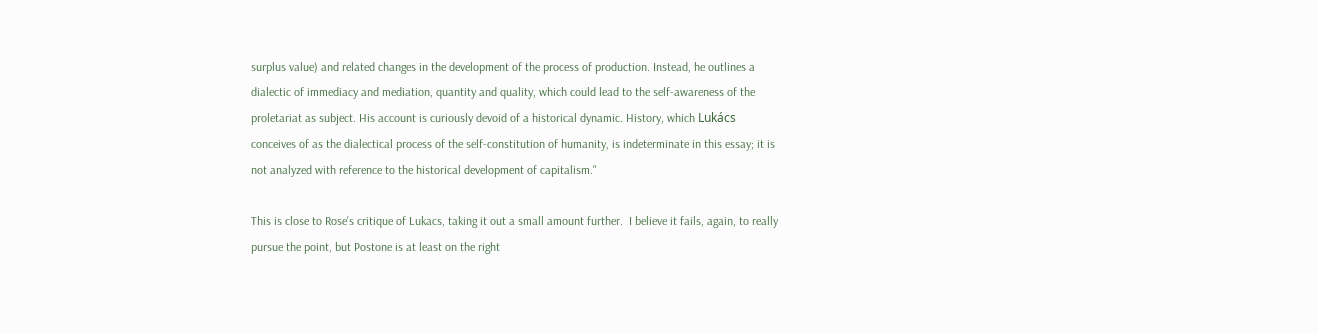surplus value) and related changes in the development of the process of production. Instead, he outlines a dialectic of immediacy and mediation, quantity and quality, which could lead to the self-awareness of the proletariat as subject. His account is curiously devoid of a historical dynamic. History, which Lukács conceives of as the dialectical process of the self-constitution of humanity, is indeterminate in this essay; it is not analyzed with reference to the historical development of capitalism."

This is close to Rose's critique of Lukacs, taking it out a small amount further.  I believe it fails, again, to really pursue the point, but Postone is at least on the right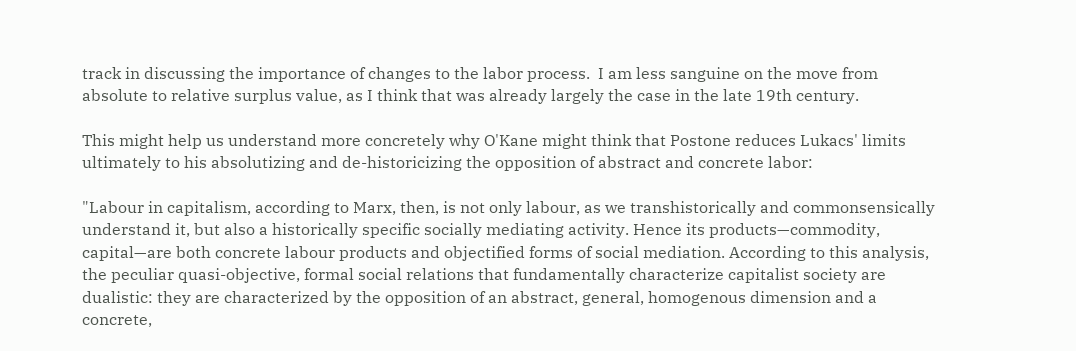track in discussing the importance of changes to the labor process.  I am less sanguine on the move from absolute to relative surplus value, as I think that was already largely the case in the late 19th century.

This might help us understand more concretely why O'Kane might think that Postone reduces Lukacs' limits ultimately to his absolutizing and de-historicizing the opposition of abstract and concrete labor:

"Labour in capitalism, according to Marx, then, is not only labour, as we transhistorically and commonsensically understand it, but also a historically specific socially mediating activity. Hence its products—commodity, capital—are both concrete labour products and objectified forms of social mediation. According to this analysis, the peculiar quasi-objective, formal social relations that fundamentally characterize capitalist society are dualistic: they are characterized by the opposition of an abstract, general, homogenous dimension and a concrete,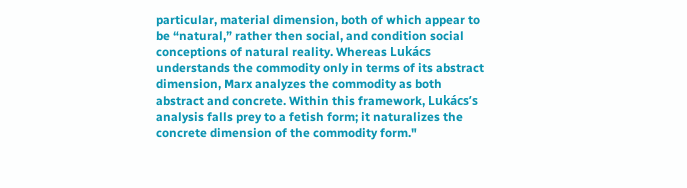particular, material dimension, both of which appear to be “natural,” rather then social, and condition social conceptions of natural reality. Whereas Lukács understands the commodity only in terms of its abstract dimension, Marx analyzes the commodity as both abstract and concrete. Within this framework, Lukács’s analysis falls prey to a fetish form; it naturalizes the concrete dimension of the commodity form."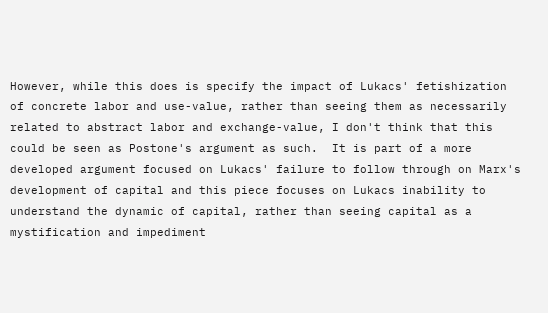However, while this does is specify the impact of Lukacs' fetishization of concrete labor and use-value, rather than seeing them as necessarily related to abstract labor and exchange-value, I don't think that this could be seen as Postone's argument as such.  It is part of a more developed argument focused on Lukacs' failure to follow through on Marx's development of capital and this piece focuses on Lukacs inability to understand the dynamic of capital, rather than seeing capital as a mystification and impediment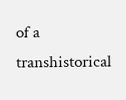of a transhistorical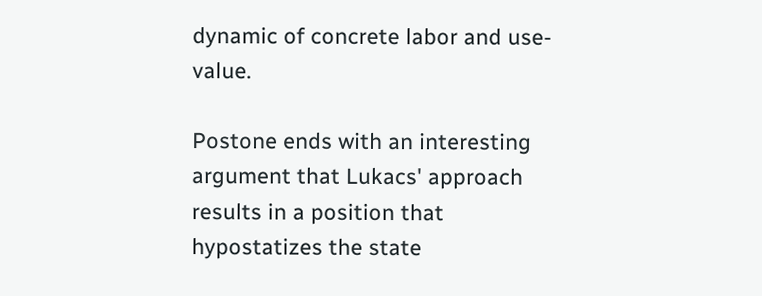dynamic of concrete labor and use-value.

Postone ends with an interesting argument that Lukacs' approach results in a position that hypostatizes the state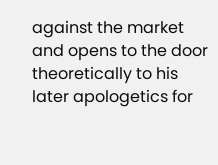against the market and opens to the door theoretically to his later apologetics for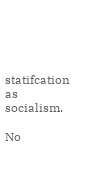statifcation as socialism.

No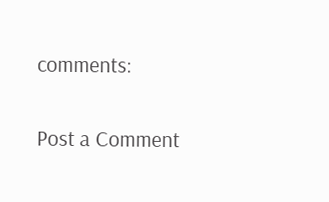comments:

Post a Comment